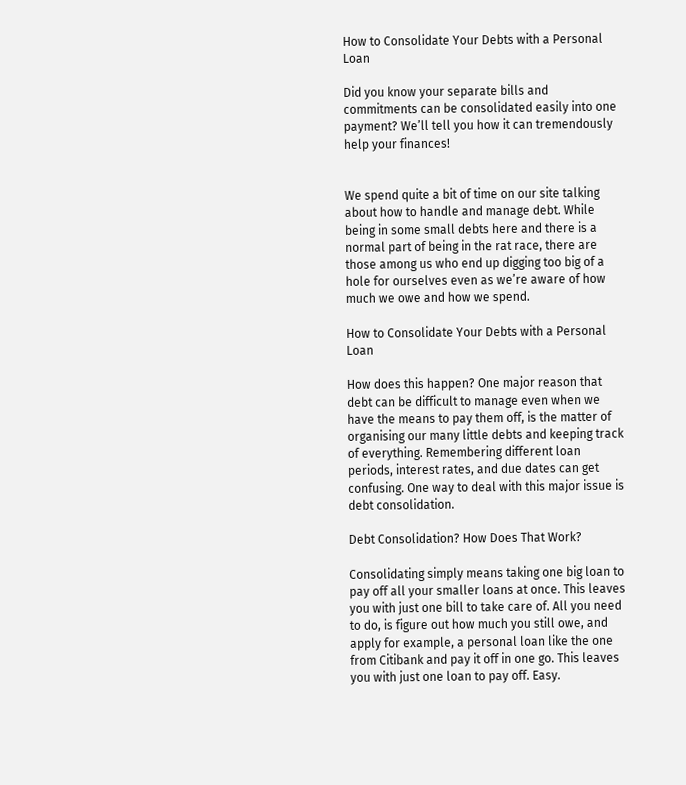How to Consolidate Your Debts with a Personal Loan

Did you know your separate bills and commitments can be consolidated easily into one payment? We’ll tell you how it can tremendously help your finances!


We spend quite a bit of time on our site talking about how to handle and manage debt. While being in some small debts here and there is a normal part of being in the rat race, there are those among us who end up digging too big of a hole for ourselves even as we’re aware of how much we owe and how we spend.

How to Consolidate Your Debts with a Personal Loan

How does this happen? One major reason that debt can be difficult to manage even when we have the means to pay them off, is the matter of organising our many little debts and keeping track of everything. Remembering different loan periods, interest rates, and due dates can get confusing. One way to deal with this major issue is debt consolidation.

Debt Consolidation? How Does That Work?

Consolidating simply means taking one big loan to pay off all your smaller loans at once. This leaves you with just one bill to take care of. All you need to do, is figure out how much you still owe, and apply for example, a personal loan like the one from Citibank and pay it off in one go. This leaves you with just one loan to pay off. Easy.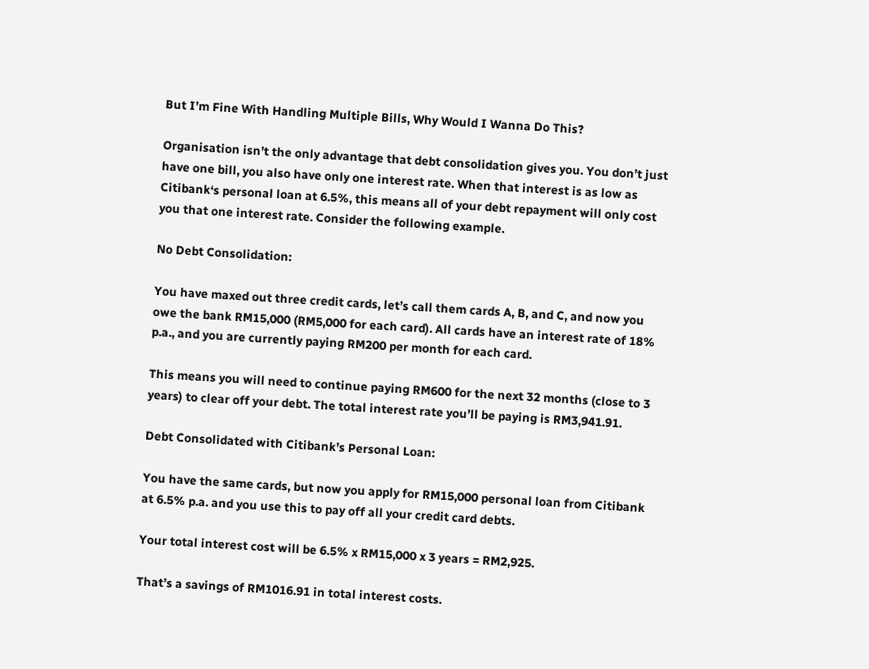But I’m Fine With Handling Multiple Bills, Why Would I Wanna Do This?

Organisation isn’t the only advantage that debt consolidation gives you. You don’t just have one bill, you also have only one interest rate. When that interest is as low as Citibank‘s personal loan at 6.5%, this means all of your debt repayment will only cost you that one interest rate. Consider the following example.

No Debt Consolidation:

You have maxed out three credit cards, let’s call them cards A, B, and C, and now you owe the bank RM15,000 (RM5,000 for each card). All cards have an interest rate of 18% p.a., and you are currently paying RM200 per month for each card.

This means you will need to continue paying RM600 for the next 32 months (close to 3 years) to clear off your debt. The total interest rate you’ll be paying is RM3,941.91.

Debt Consolidated with Citibank’s Personal Loan:

You have the same cards, but now you apply for RM15,000 personal loan from Citibank at 6.5% p.a. and you use this to pay off all your credit card debts.

Your total interest cost will be 6.5% x RM15,000 x 3 years = RM2,925.

That’s a savings of RM1016.91 in total interest costs.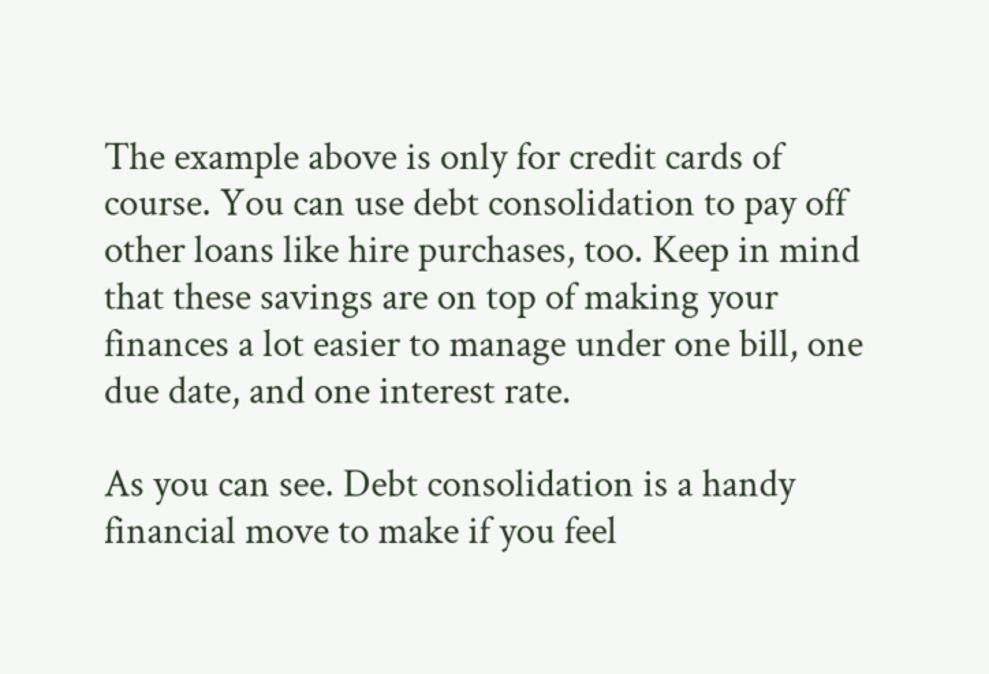The example above is only for credit cards of course. You can use debt consolidation to pay off other loans like hire purchases, too. Keep in mind that these savings are on top of making your finances a lot easier to manage under one bill, one due date, and one interest rate.

As you can see. Debt consolidation is a handy financial move to make if you feel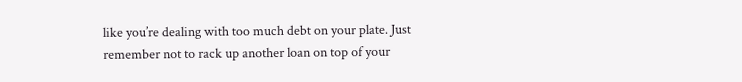like you’re dealing with too much debt on your plate. Just remember not to rack up another loan on top of your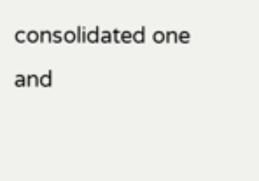consolidated one and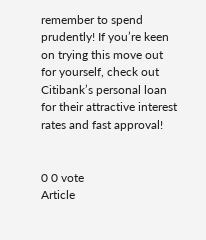remember to spend prudently! If you’re keen on trying this move out for yourself, check out Citibank’s personal loan for their attractive interest rates and fast approval!


0 0 vote
Article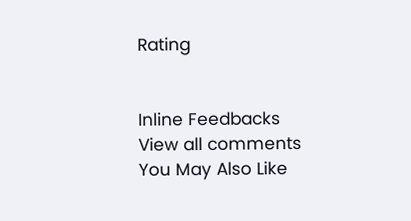Rating


Inline Feedbacks
View all comments
You May Also Like